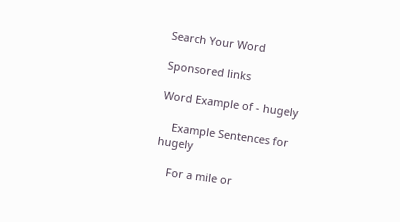Search Your Word

Sponsored links

Word Example of - hugely

    Example Sentences for hugely

    For a mile or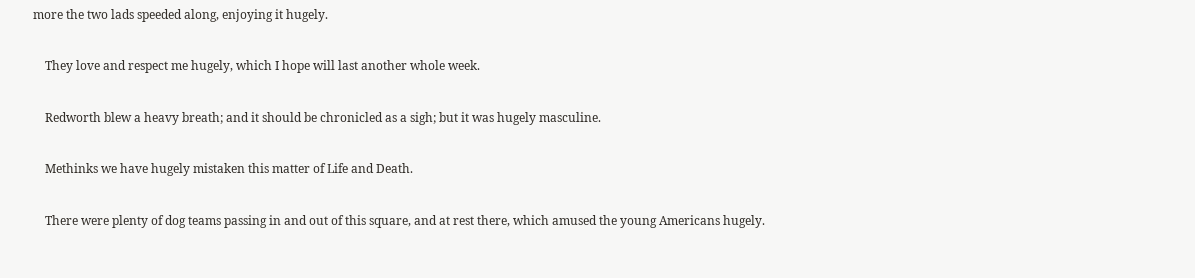more the two lads speeded along, enjoying it hugely.

    They love and respect me hugely, which I hope will last another whole week.

    Redworth blew a heavy breath; and it should be chronicled as a sigh; but it was hugely masculine.

    Methinks we have hugely mistaken this matter of Life and Death.

    There were plenty of dog teams passing in and out of this square, and at rest there, which amused the young Americans hugely.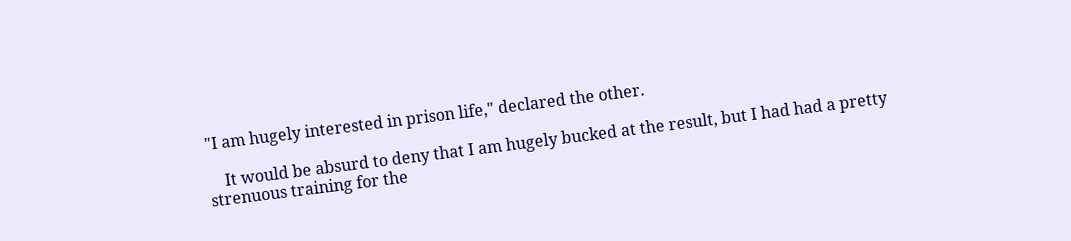"I am hugely interested in prison life," declared the other.

    It would be absurd to deny that I am hugely bucked at the result, but I had had a pretty strenuous training for the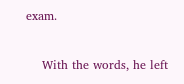exam.

    With the words, he left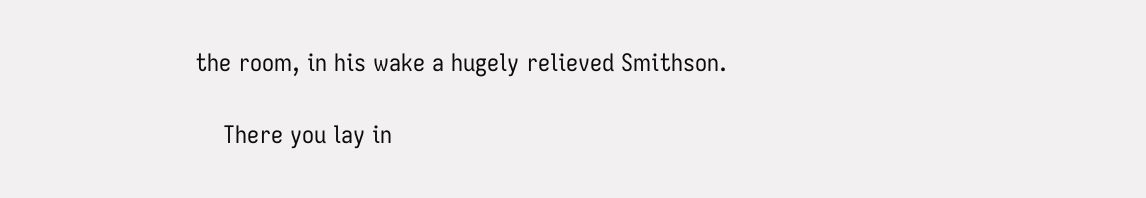the room, in his wake a hugely relieved Smithson.

    There you lay in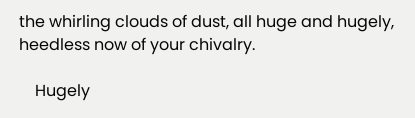the whirling clouds of dust, all huge and hugely, heedless now of your chivalry.

    Hugely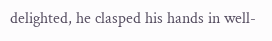delighted, he clasped his hands in well-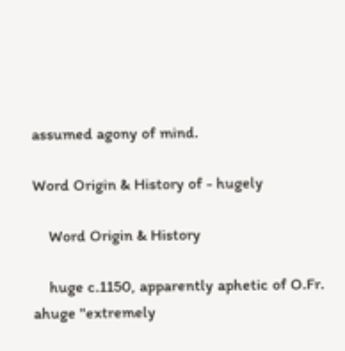assumed agony of mind.

Word Origin & History of - hugely

    Word Origin & History

    huge c.1150, apparently aphetic of O.Fr. ahuge "extremely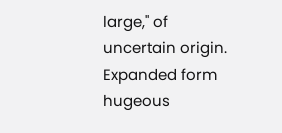large," of uncertain origin. Expanded form hugeous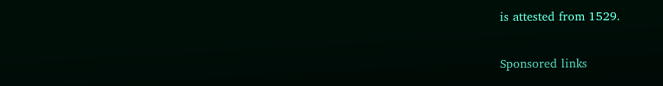is attested from 1529.

Sponsored links